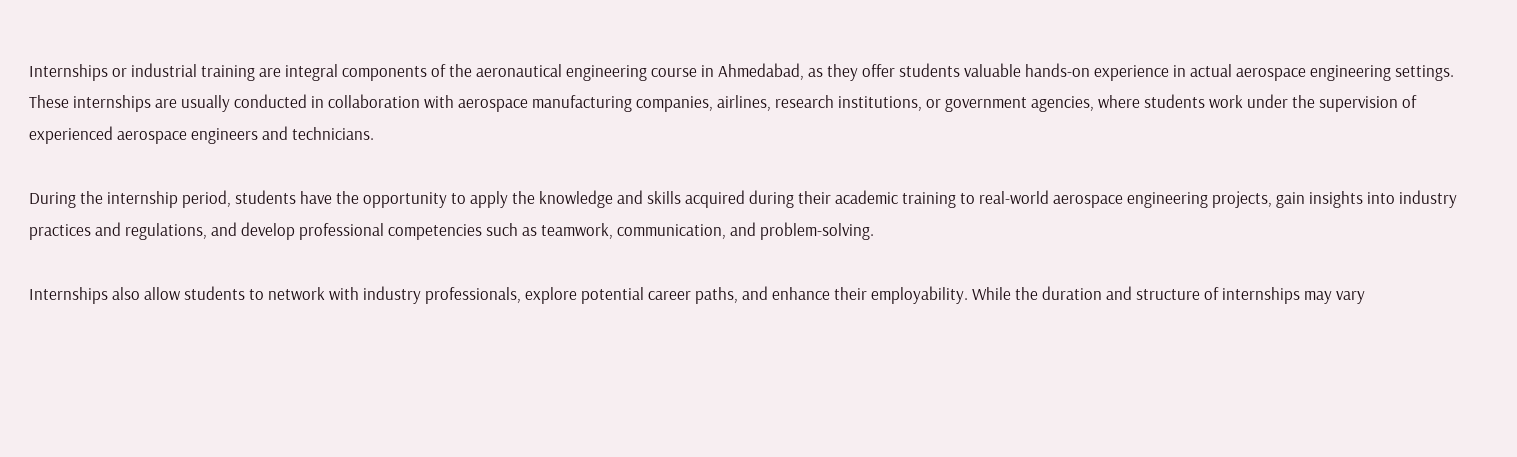Internships or industrial training are integral components of the aeronautical engineering course in Ahmedabad, as they offer students valuable hands-on experience in actual aerospace engineering settings. These internships are usually conducted in collaboration with aerospace manufacturing companies, airlines, research institutions, or government agencies, where students work under the supervision of experienced aerospace engineers and technicians.

During the internship period, students have the opportunity to apply the knowledge and skills acquired during their academic training to real-world aerospace engineering projects, gain insights into industry practices and regulations, and develop professional competencies such as teamwork, communication, and problem-solving.

Internships also allow students to network with industry professionals, explore potential career paths, and enhance their employability. While the duration and structure of internships may vary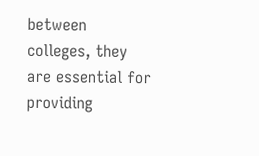between colleges, they are essential for providing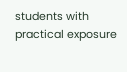students with practical exposure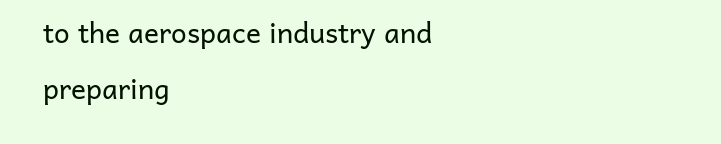to the aerospace industry and preparing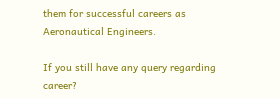them for successful careers as Aeronautical Engineers.

If you still have any query regarding career?